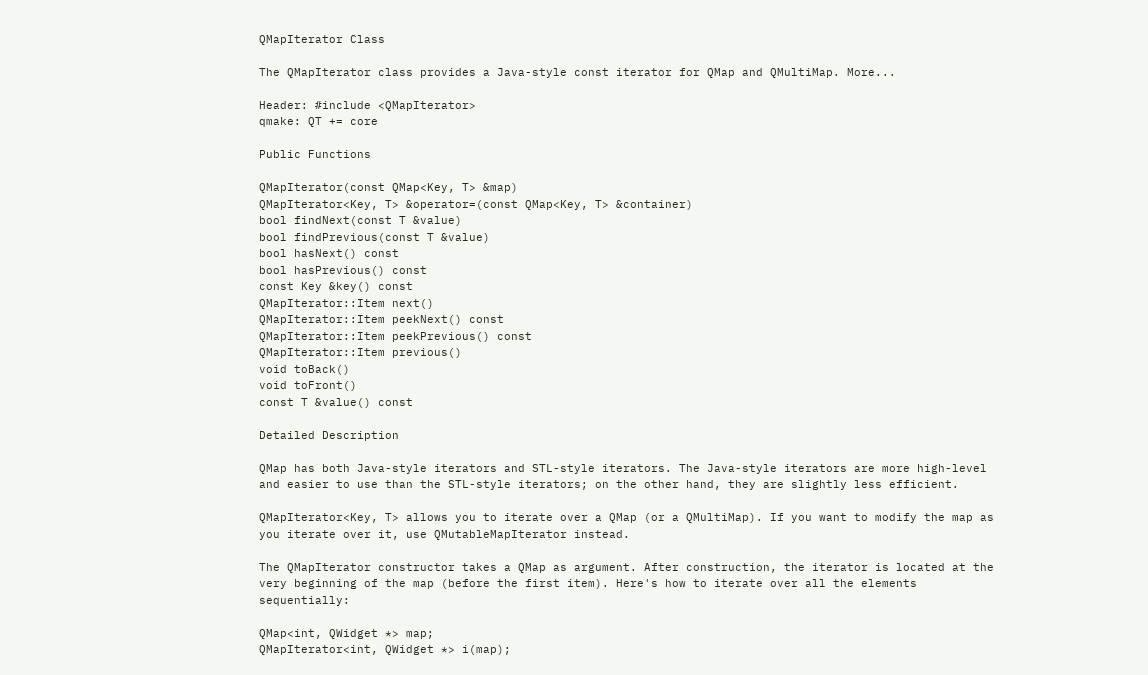QMapIterator Class

The QMapIterator class provides a Java-style const iterator for QMap and QMultiMap. More...

Header: #include <QMapIterator>
qmake: QT += core

Public Functions

QMapIterator(const QMap<Key, T> &map)
QMapIterator<Key, T> &operator=(const QMap<Key, T> &container)
bool findNext(const T &value)
bool findPrevious(const T &value)
bool hasNext() const
bool hasPrevious() const
const Key &key() const
QMapIterator::Item next()
QMapIterator::Item peekNext() const
QMapIterator::Item peekPrevious() const
QMapIterator::Item previous()
void toBack()
void toFront()
const T &value() const

Detailed Description

QMap has both Java-style iterators and STL-style iterators. The Java-style iterators are more high-level and easier to use than the STL-style iterators; on the other hand, they are slightly less efficient.

QMapIterator<Key, T> allows you to iterate over a QMap (or a QMultiMap). If you want to modify the map as you iterate over it, use QMutableMapIterator instead.

The QMapIterator constructor takes a QMap as argument. After construction, the iterator is located at the very beginning of the map (before the first item). Here's how to iterate over all the elements sequentially:

QMap<int, QWidget *> map;
QMapIterator<int, QWidget *> i(map);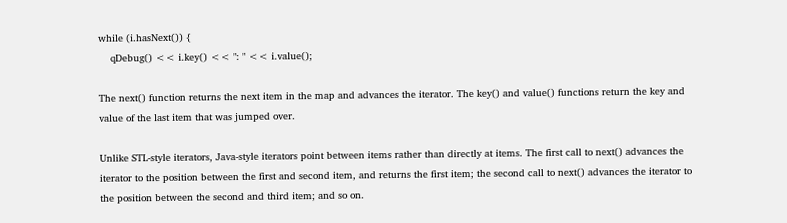while (i.hasNext()) {
    qDebug() << i.key() << ": " << i.value();

The next() function returns the next item in the map and advances the iterator. The key() and value() functions return the key and value of the last item that was jumped over.

Unlike STL-style iterators, Java-style iterators point between items rather than directly at items. The first call to next() advances the iterator to the position between the first and second item, and returns the first item; the second call to next() advances the iterator to the position between the second and third item; and so on.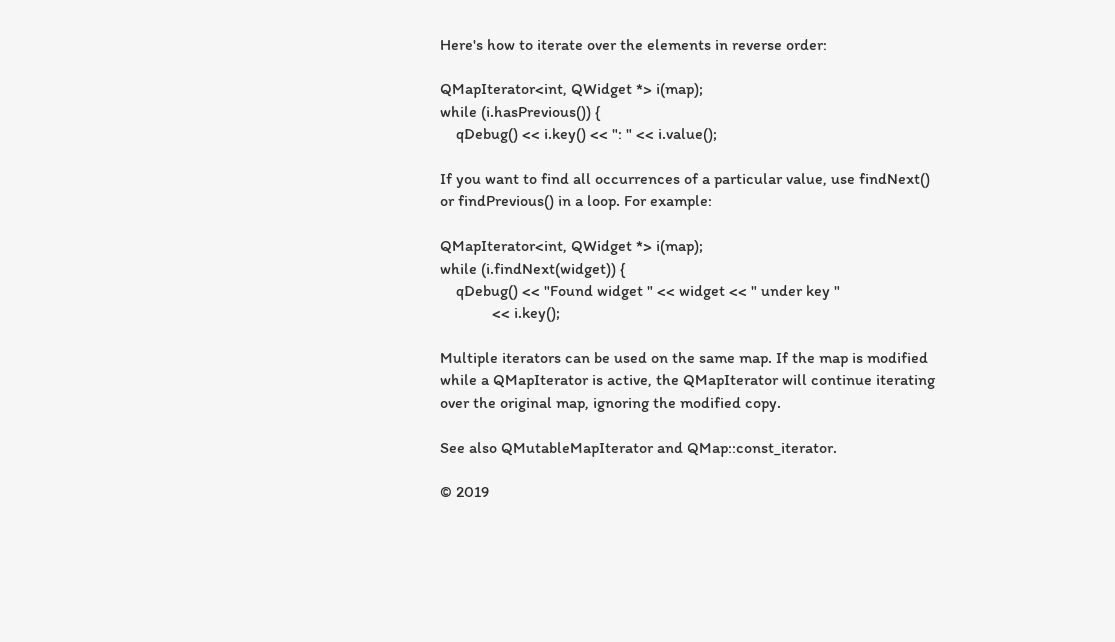Here's how to iterate over the elements in reverse order:

QMapIterator<int, QWidget *> i(map);
while (i.hasPrevious()) {
    qDebug() << i.key() << ": " << i.value();

If you want to find all occurrences of a particular value, use findNext() or findPrevious() in a loop. For example:

QMapIterator<int, QWidget *> i(map);
while (i.findNext(widget)) {
    qDebug() << "Found widget " << widget << " under key "
             << i.key();

Multiple iterators can be used on the same map. If the map is modified while a QMapIterator is active, the QMapIterator will continue iterating over the original map, ignoring the modified copy.

See also QMutableMapIterator and QMap::const_iterator.

© 2019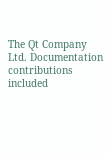The Qt Company Ltd. Documentation contributions included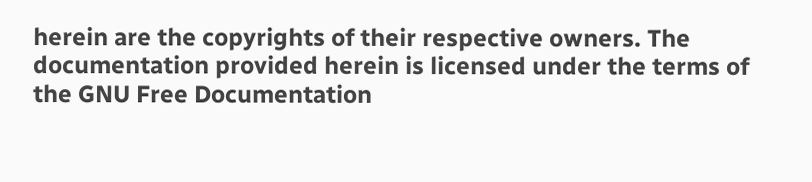herein are the copyrights of their respective owners. The documentation provided herein is licensed under the terms of the GNU Free Documentation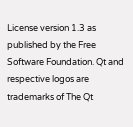License version 1.3 as published by the Free Software Foundation. Qt and respective logos are trademarks of The Qt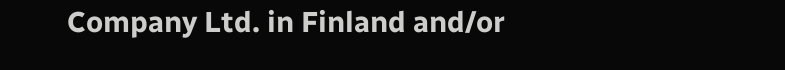Company Ltd. in Finland and/or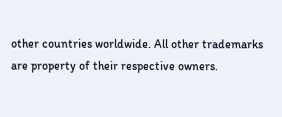other countries worldwide. All other trademarks are property of their respective owners.